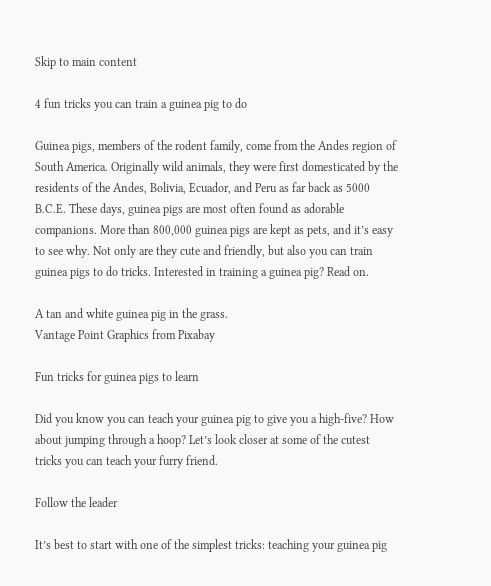Skip to main content

4 fun tricks you can train a guinea pig to do

Guinea pigs, members of the rodent family, come from the Andes region of South America. Originally wild animals, they were first domesticated by the residents of the Andes, Bolivia, Ecuador, and Peru as far back as 5000 B.C.E. These days, guinea pigs are most often found as adorable companions. More than 800,000 guinea pigs are kept as pets, and it’s easy to see why. Not only are they cute and friendly, but also you can train guinea pigs to do tricks. Interested in training a guinea pig? Read on.

A tan and white guinea pig in the grass.
Vantage Point Graphics from Pixabay

Fun tricks for guinea pigs to learn

Did you know you can teach your guinea pig to give you a high-five? How about jumping through a hoop? Let’s look closer at some of the cutest tricks you can teach your furry friend.

Follow the leader

It’s best to start with one of the simplest tricks: teaching your guinea pig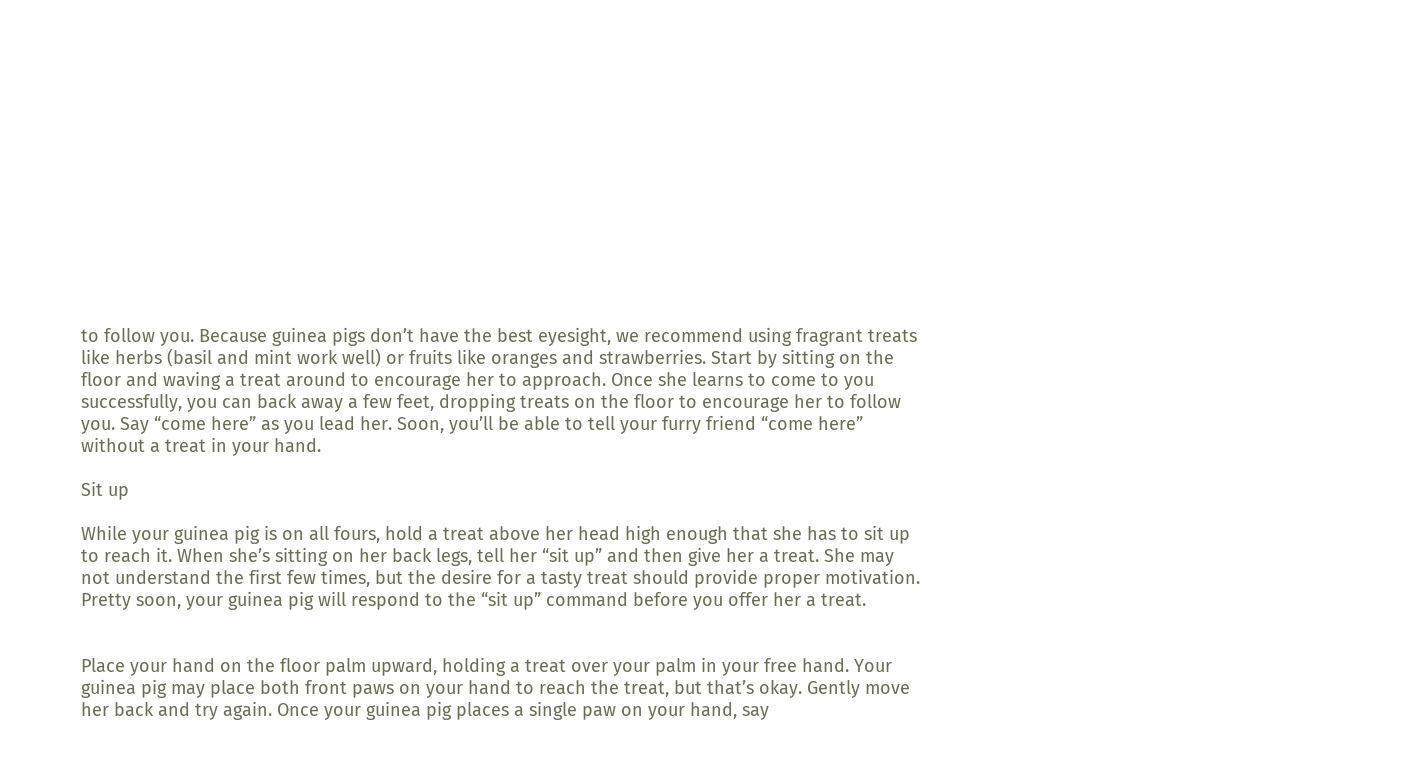to follow you. Because guinea pigs don’t have the best eyesight, we recommend using fragrant treats like herbs (basil and mint work well) or fruits like oranges and strawberries. Start by sitting on the floor and waving a treat around to encourage her to approach. Once she learns to come to you successfully, you can back away a few feet, dropping treats on the floor to encourage her to follow you. Say “come here” as you lead her. Soon, you’ll be able to tell your furry friend “come here” without a treat in your hand.

Sit up

While your guinea pig is on all fours, hold a treat above her head high enough that she has to sit up to reach it. When she’s sitting on her back legs, tell her “sit up” and then give her a treat. She may not understand the first few times, but the desire for a tasty treat should provide proper motivation. Pretty soon, your guinea pig will respond to the “sit up” command before you offer her a treat.


Place your hand on the floor palm upward, holding a treat over your palm in your free hand. Your guinea pig may place both front paws on your hand to reach the treat, but that’s okay. Gently move her back and try again. Once your guinea pig places a single paw on your hand, say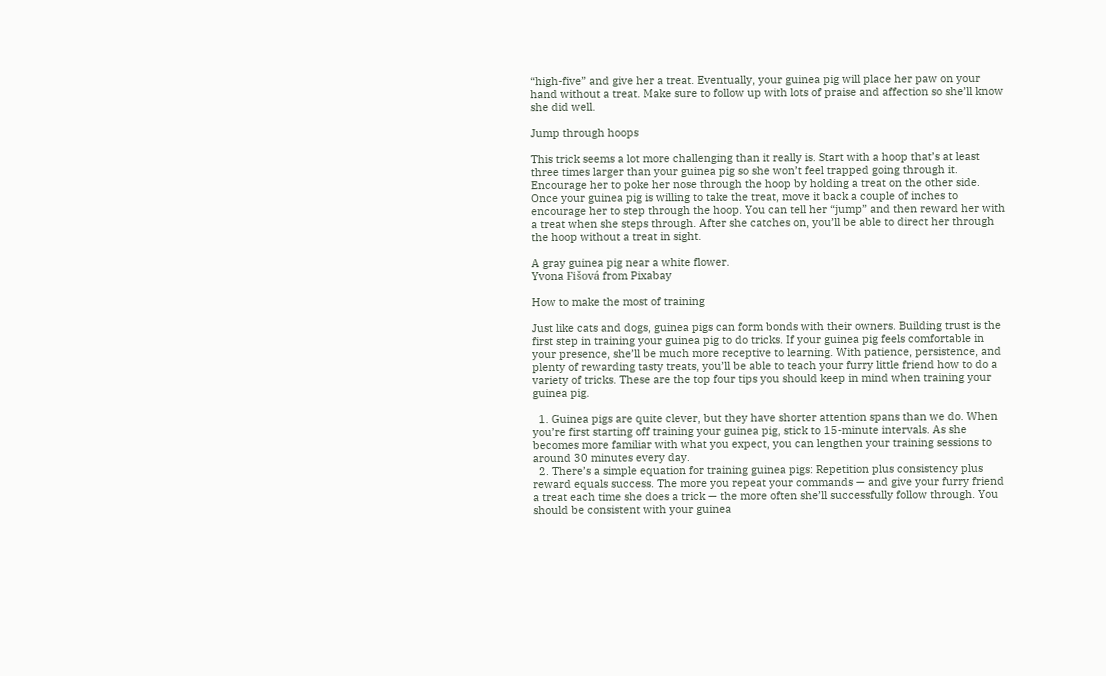“high-five” and give her a treat. Eventually, your guinea pig will place her paw on your hand without a treat. Make sure to follow up with lots of praise and affection so she’ll know she did well.

Jump through hoops

This trick seems a lot more challenging than it really is. Start with a hoop that’s at least three times larger than your guinea pig so she won’t feel trapped going through it. Encourage her to poke her nose through the hoop by holding a treat on the other side. Once your guinea pig is willing to take the treat, move it back a couple of inches to encourage her to step through the hoop. You can tell her “jump” and then reward her with a treat when she steps through. After she catches on, you’ll be able to direct her through the hoop without a treat in sight.

A gray guinea pig near a white flower.
Yvona Fišová from Pixabay

How to make the most of training

Just like cats and dogs, guinea pigs can form bonds with their owners. Building trust is the first step in training your guinea pig to do tricks. If your guinea pig feels comfortable in your presence, she’ll be much more receptive to learning. With patience, persistence, and plenty of rewarding tasty treats, you’ll be able to teach your furry little friend how to do a variety of tricks. These are the top four tips you should keep in mind when training your guinea pig.

  1. Guinea pigs are quite clever, but they have shorter attention spans than we do. When you’re first starting off training your guinea pig, stick to 15-minute intervals. As she becomes more familiar with what you expect, you can lengthen your training sessions to around 30 minutes every day.
  2. There’s a simple equation for training guinea pigs: Repetition plus consistency plus reward equals success. The more you repeat your commands — and give your furry friend a treat each time she does a trick — the more often she’ll successfully follow through. You should be consistent with your guinea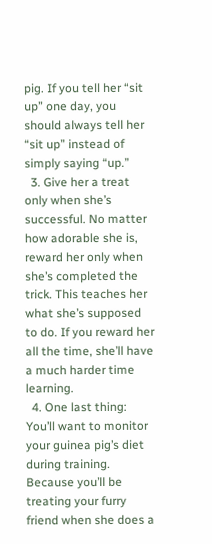pig. If you tell her “sit up” one day, you should always tell her “sit up” instead of simply saying “up.”
  3. Give her a treat only when she’s successful. No matter how adorable she is, reward her only when she’s completed the trick. This teaches her what she’s supposed to do. If you reward her all the time, she’ll have a much harder time learning.
  4. One last thing: You’ll want to monitor your guinea pig’s diet during training. Because you’ll be treating your furry friend when she does a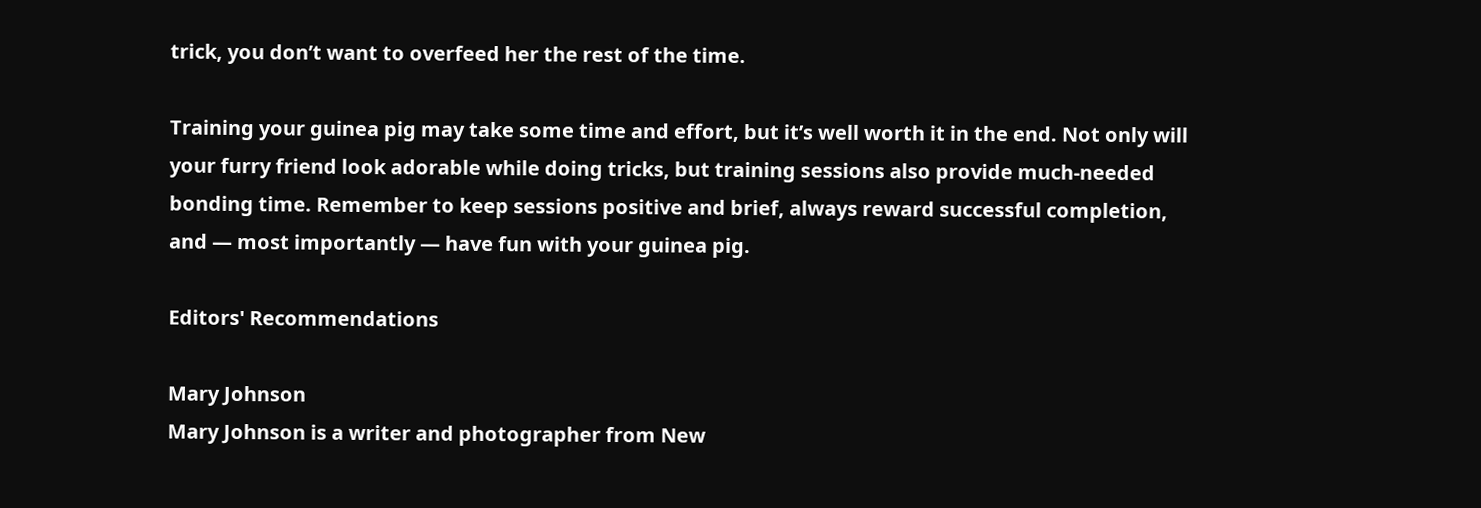trick, you don’t want to overfeed her the rest of the time.

Training your guinea pig may take some time and effort, but it’s well worth it in the end. Not only will your furry friend look adorable while doing tricks, but training sessions also provide much-needed bonding time. Remember to keep sessions positive and brief, always reward successful completion, and — most importantly — have fun with your guinea pig.

Editors' Recommendations

Mary Johnson
Mary Johnson is a writer and photographer from New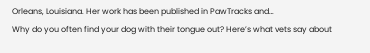Orleans, Louisiana. Her work has been published in PawTracks and…
Why do you often find your dog with their tongue out? Here’s what vets say about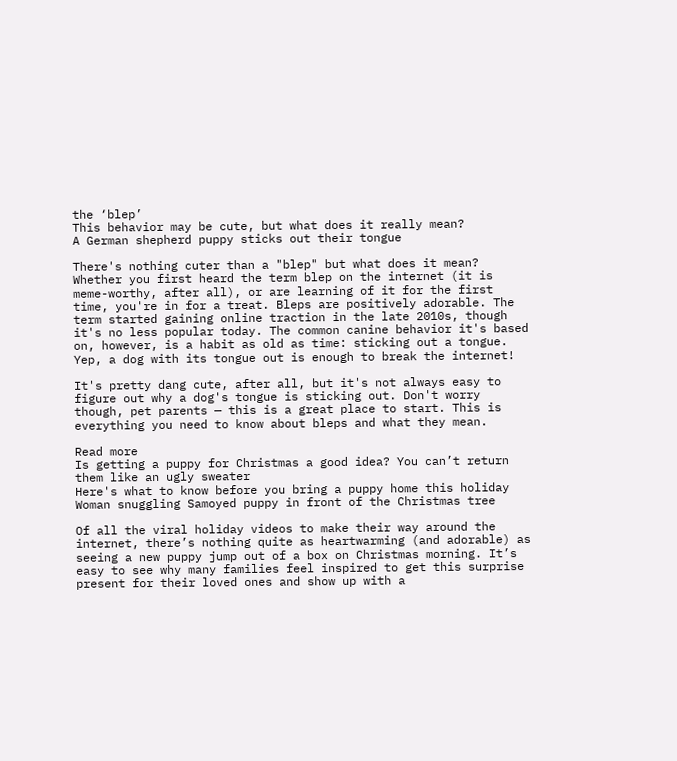the ‘blep’
This behavior may be cute, but what does it really mean?
A German shepherd puppy sticks out their tongue

There's nothing cuter than a "blep" but what does it mean? Whether you first heard the term blep on the internet (it is meme-worthy, after all), or are learning of it for the first time, you're in for a treat. Bleps are positively adorable. The term started gaining online traction in the late 2010s, though it's no less popular today. The common canine behavior it's based on, however, is a habit as old as time: sticking out a tongue. Yep, a dog with its tongue out is enough to break the internet!

It's pretty dang cute, after all, but it's not always easy to figure out why a dog's tongue is sticking out. Don't worry though, pet parents — this is a great place to start. This is everything you need to know about bleps and what they mean.

Read more
Is getting a puppy for Christmas a good idea? You can’t return them like an ugly sweater
Here's what to know before you bring a puppy home this holiday
Woman snuggling Samoyed puppy in front of the Christmas tree

Of all the viral holiday videos to make their way around the internet, there’s nothing quite as heartwarming (and adorable) as seeing a new puppy jump out of a box on Christmas morning. It’s easy to see why many families feel inspired to get this surprise present for their loved ones and show up with a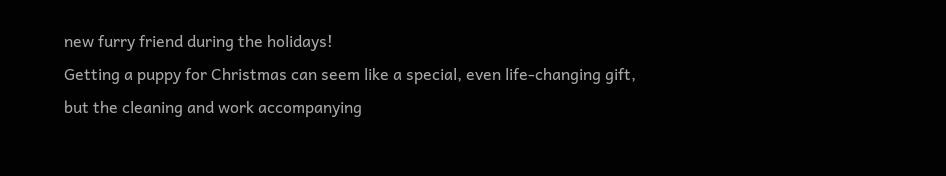new furry friend during the holidays!
Getting a puppy for Christmas can seem like a special, even life-changing gift, but the cleaning and work accompanying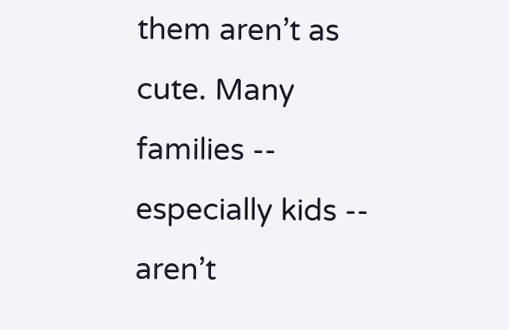them aren’t as cute. Many families -- especially kids -- aren’t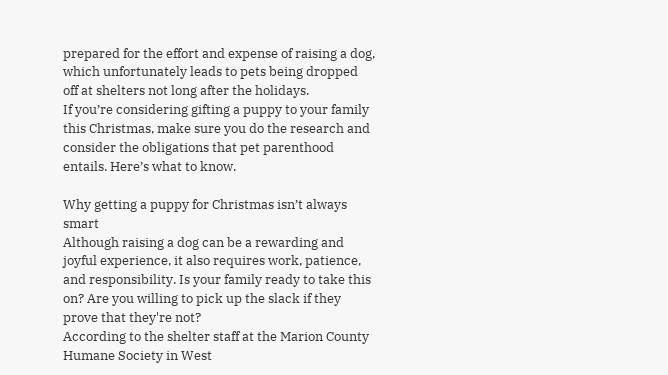prepared for the effort and expense of raising a dog, which unfortunately leads to pets being dropped off at shelters not long after the holidays.
If you’re considering gifting a puppy to your family this Christmas, make sure you do the research and consider the obligations that pet parenthood entails. Here’s what to know.

Why getting a puppy for Christmas isn’t always smart
Although raising a dog can be a rewarding and joyful experience, it also requires work, patience, and responsibility. Is your family ready to take this on? Are you willing to pick up the slack if they prove that they're not?
According to the shelter staff at the Marion County Humane Society in West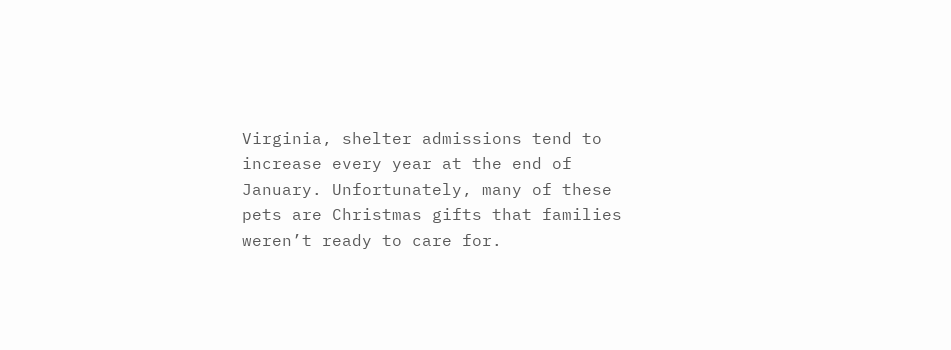Virginia, shelter admissions tend to increase every year at the end of January. Unfortunately, many of these pets are Christmas gifts that families weren’t ready to care for.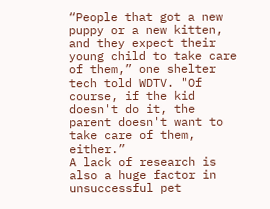“People that got a new puppy or a new kitten, and they expect their young child to take care of them,” one shelter tech told WDTV. "Of course, if the kid doesn't do it, the parent doesn't want to take care of them, either.”
A lack of research is also a huge factor in unsuccessful pet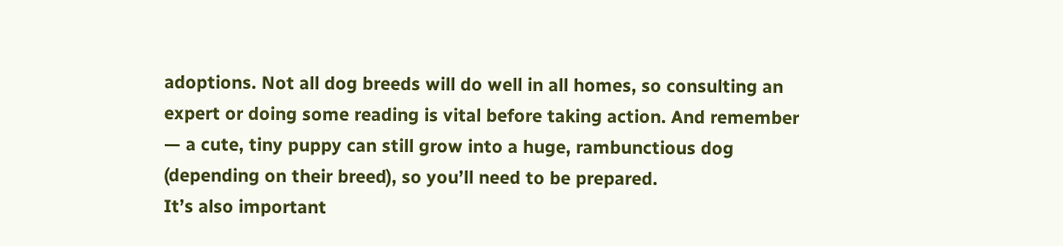adoptions. Not all dog breeds will do well in all homes, so consulting an expert or doing some reading is vital before taking action. And remember — a cute, tiny puppy can still grow into a huge, rambunctious dog (depending on their breed), so you’ll need to be prepared.
It’s also important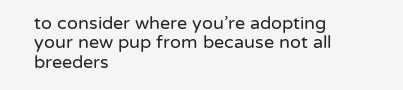to consider where you’re adopting your new pup from because not all breeders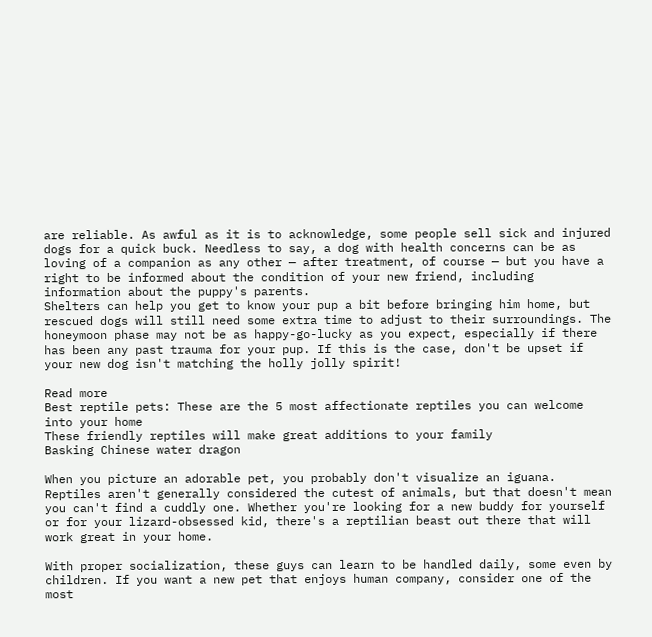are reliable. As awful as it is to acknowledge, some people sell sick and injured dogs for a quick buck. Needless to say, a dog with health concerns can be as loving of a companion as any other — after treatment, of course — but you have a right to be informed about the condition of your new friend, including information about the puppy's parents.
Shelters can help you get to know your pup a bit before bringing him home, but rescued dogs will still need some extra time to adjust to their surroundings. The honeymoon phase may not be as happy-go-lucky as you expect, especially if there has been any past trauma for your pup. If this is the case, don't be upset if your new dog isn't matching the holly jolly spirit!

Read more
Best reptile pets: These are the 5 most affectionate reptiles you can welcome into your home
These friendly reptiles will make great additions to your family
Basking Chinese water dragon

When you picture an adorable pet, you probably don't visualize an iguana. Reptiles aren't generally considered the cutest of animals, but that doesn't mean you can't find a cuddly one. Whether you're looking for a new buddy for yourself or for your lizard-obsessed kid, there's a reptilian beast out there that will work great in your home.

With proper socialization, these guys can learn to be handled daily, some even by children. If you want a new pet that enjoys human company, consider one of the most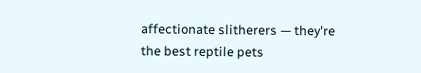affectionate slitherers — they're the best reptile pets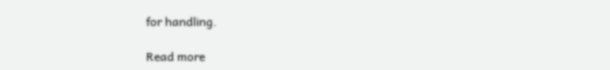for handling.

Read more